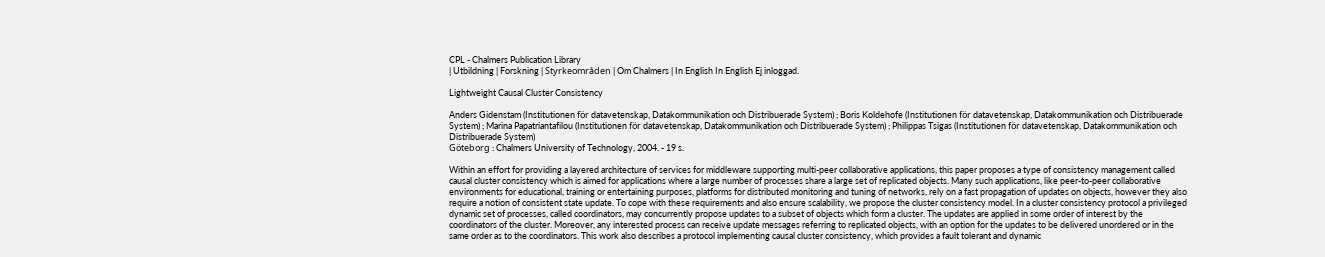CPL - Chalmers Publication Library
| Utbildning | Forskning | Styrkeområden | Om Chalmers | In English In English Ej inloggad.

Lightweight Causal Cluster Consistency

Anders Gidenstam (Institutionen för datavetenskap, Datakommunikation och Distribuerade System) ; Boris Koldehofe (Institutionen för datavetenskap, Datakommunikation och Distribuerade System) ; Marina Papatriantafilou (Institutionen för datavetenskap, Datakommunikation och Distribuerade System) ; Philippas Tsigas (Institutionen för datavetenskap, Datakommunikation och Distribuerade System)
Göteborg : Chalmers University of Technology, 2004. - 19 s.

Within an effort for providing a layered architecture of services for middleware supporting multi-peer collaborative applications, this paper proposes a type of consistency management called causal cluster consistency which is aimed for applications where a large number of processes share a large set of replicated objects. Many such applications, like peer-to-peer collaborative environments for educational, training or entertaining purposes, platforms for distributed monitoring and tuning of networks, rely on a fast propagation of updates on objects, however they also require a notion of consistent state update. To cope with these requirements and also ensure scalability, we propose the cluster consistency model. In a cluster consistency protocol a privileged dynamic set of processes, called coordinators, may concurrently propose updates to a subset of objects which form a cluster. The updates are applied in some order of interest by the coordinators of the cluster. Moreover, any interested process can receive update messages referring to replicated objects, with an option for the updates to be delivered unordered or in the same order as to the coordinators. This work also describes a protocol implementing causal cluster consistency, which provides a fault tolerant and dynamic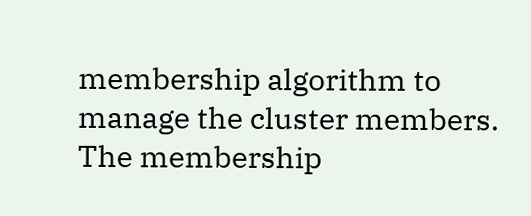membership algorithm to manage the cluster members. The membership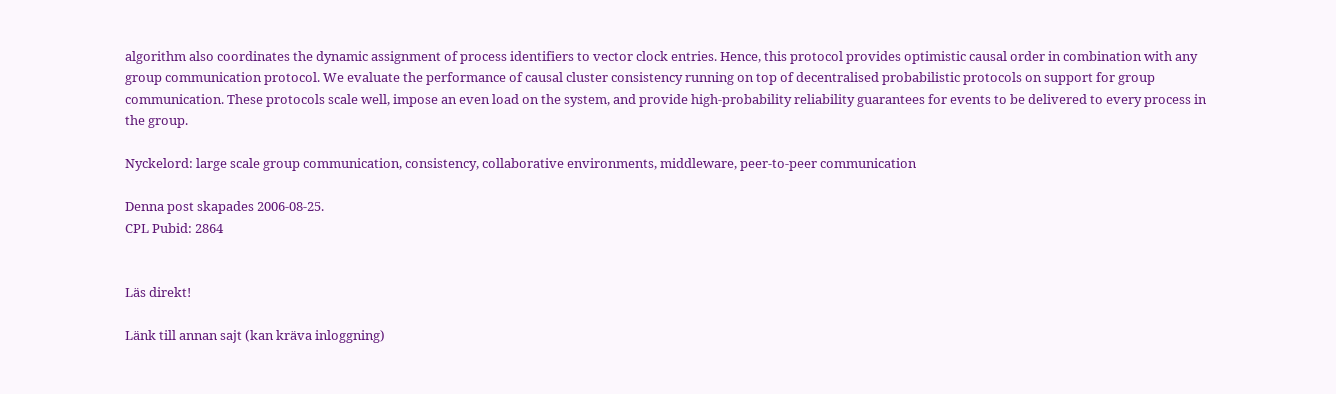algorithm also coordinates the dynamic assignment of process identifiers to vector clock entries. Hence, this protocol provides optimistic causal order in combination with any group communication protocol. We evaluate the performance of causal cluster consistency running on top of decentralised probabilistic protocols on support for group communication. These protocols scale well, impose an even load on the system, and provide high-probability reliability guarantees for events to be delivered to every process in the group.

Nyckelord: large scale group communication, consistency, collaborative environments, middleware, peer-to-peer communication

Denna post skapades 2006-08-25.
CPL Pubid: 2864


Läs direkt!

Länk till annan sajt (kan kräva inloggning)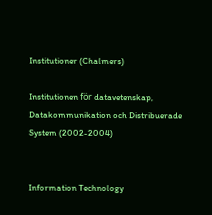Institutioner (Chalmers)

Institutionen för datavetenskap, Datakommunikation och Distribuerade System (2002-2004)


Information Technology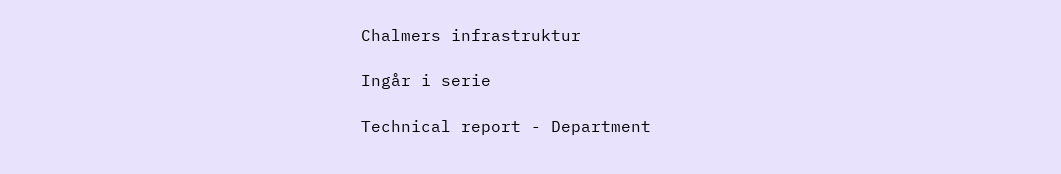Chalmers infrastruktur

Ingår i serie

Technical report - Department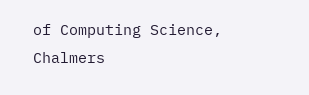of Computing Science, Chalmers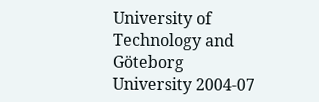University of Technology and Göteborg University 2004-07